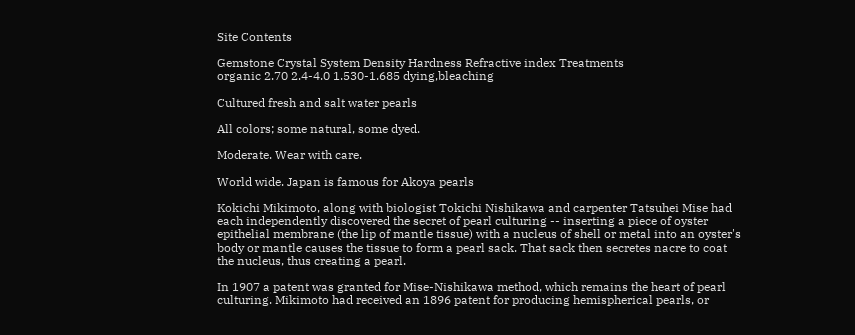Site Contents

Gemstone Crystal System Density Hardness Refractive index Treatments
organic 2.70 2.4-4.0 1.530-1.685 dying,bleaching

Cultured fresh and salt water pearls

All colors; some natural, some dyed.

Moderate. Wear with care.

World wide. Japan is famous for Akoya pearls

Kokichi Mikimoto, along with biologist Tokichi Nishikawa and carpenter Tatsuhei Mise had each independently discovered the secret of pearl culturing -- inserting a piece of oyster epithelial membrane (the lip of mantle tissue) with a nucleus of shell or metal into an oyster's body or mantle causes the tissue to form a pearl sack. That sack then secretes nacre to coat the nucleus, thus creating a pearl.

In 1907 a patent was granted for Mise-Nishikawa method, which remains the heart of pearl culturing. Mikimoto had received an 1896 patent for producing hemispherical pearls, or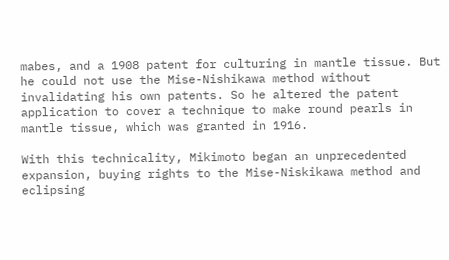mabes, and a 1908 patent for culturing in mantle tissue. But he could not use the Mise-Nishikawa method without invalidating his own patents. So he altered the patent application to cover a technique to make round pearls in mantle tissue, which was granted in 1916.

With this technicality, Mikimoto began an unprecedented expansion, buying rights to the Mise-Niskikawa method and eclipsing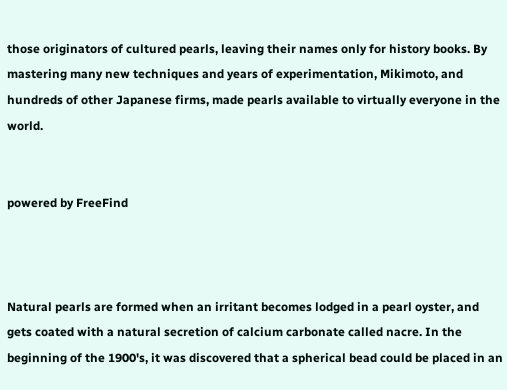those originators of cultured pearls, leaving their names only for history books. By mastering many new techniques and years of experimentation, Mikimoto, and hundreds of other Japanese firms, made pearls available to virtually everyone in the world.


powered by FreeFind



Natural pearls are formed when an irritant becomes lodged in a pearl oyster, and gets coated with a natural secretion of calcium carbonate called nacre. In the beginning of the 1900's, it was discovered that a spherical bead could be placed in an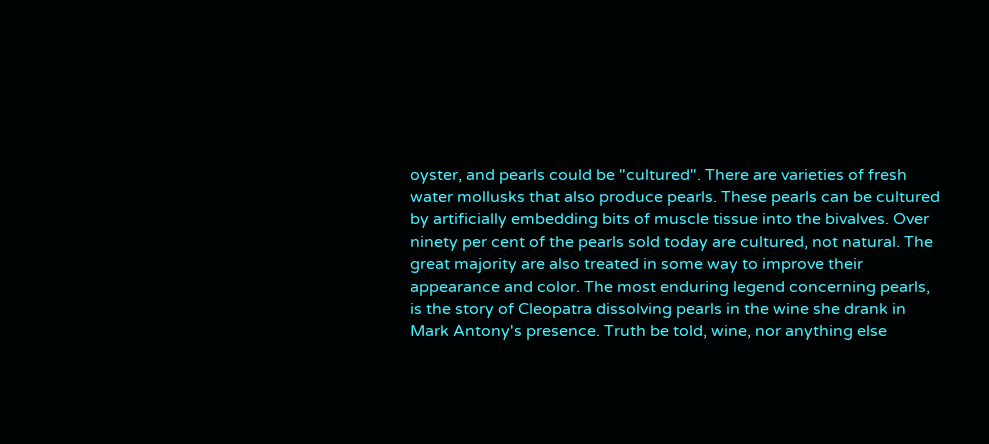oyster, and pearls could be "cultured". There are varieties of fresh water mollusks that also produce pearls. These pearls can be cultured by artificially embedding bits of muscle tissue into the bivalves. Over ninety per cent of the pearls sold today are cultured, not natural. The great majority are also treated in some way to improve their appearance and color. The most enduring legend concerning pearls, is the story of Cleopatra dissolving pearls in the wine she drank in Mark Antony's presence. Truth be told, wine, nor anything else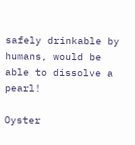safely drinkable by humans, would be able to dissolve a pearl!

Oyster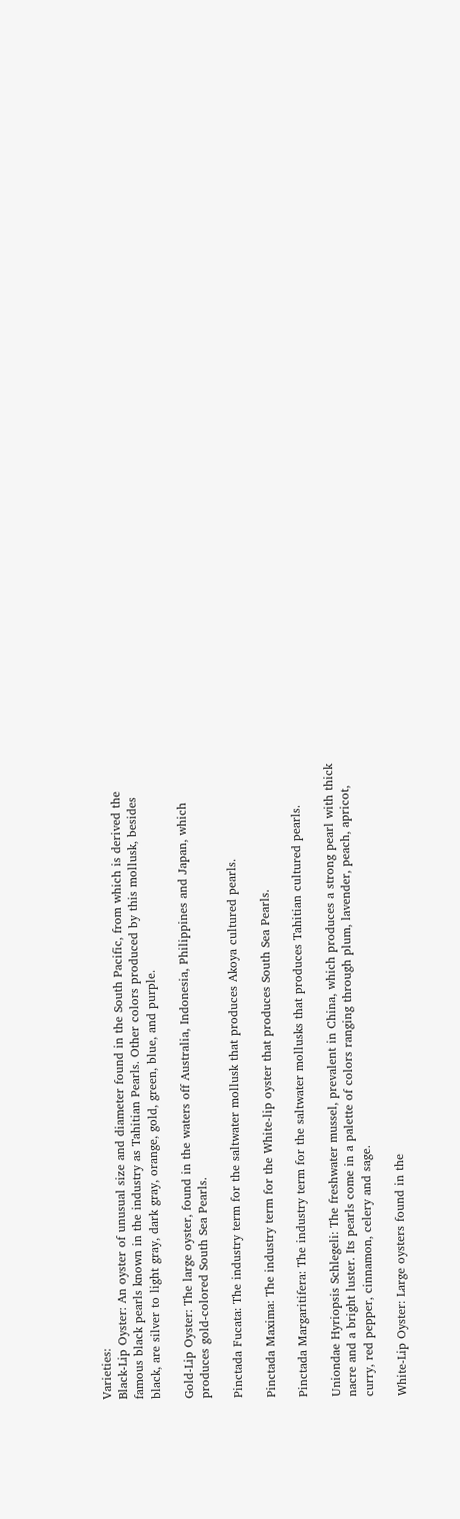Varieties:
Black-Lip Oyster: An oyster of unusual size and diameter found in the South Pacific, from which is derived the famous black pearls known in the industry as Tahitian Pearls. Other colors produced by this mollusk, besides black, are silver to light gray, dark gray, orange, gold, green, blue, and purple.

Gold-Lip Oyster: The large oyster, found in the waters off Australia, Indonesia, Philippines and Japan, which produces gold-colored South Sea Pearls.

Pinctada Fucata: The industry term for the saltwater mollusk that produces Akoya cultured pearls.

Pinctada Maxima: The industry term for the White-lip oyster that produces South Sea Pearls.

Pinctada Margaritifera: The industry term for the saltwater mollusks that produces Tahitian cultured pearls.

Uniondae Hyriopsis Schlegeli: The freshwater mussel, prevalent in China, which produces a strong pearl with thick nacre and a bright luster. Its pearls come in a palette of colors ranging through plum, lavender, peach, apricot, curry, red pepper, cinnamon, celery and sage.

White-Lip Oyster: Large oysters found in the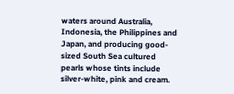waters around Australia, Indonesia, the Philippines and Japan, and producing good-sized South Sea cultured pearls whose tints include silver-white, pink and cream.